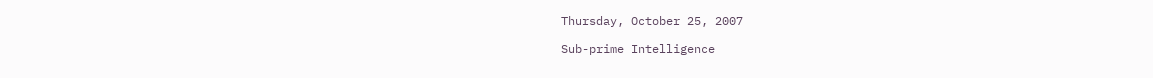Thursday, October 25, 2007

Sub-prime Intelligence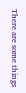There are some things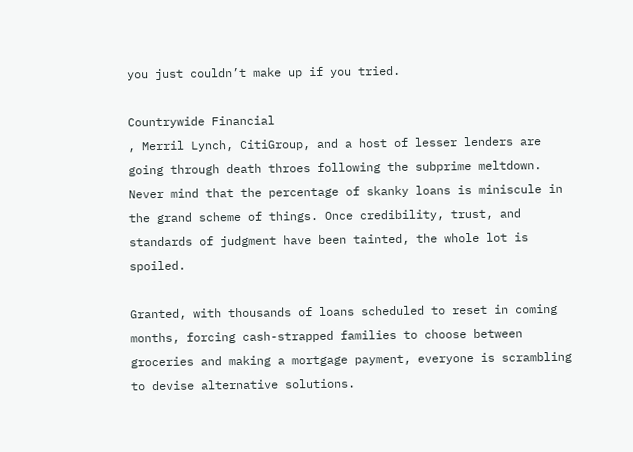you just couldn’t make up if you tried.

Countrywide Financial
, Merril Lynch, CitiGroup, and a host of lesser lenders are going through death throes following the subprime meltdown. Never mind that the percentage of skanky loans is miniscule in the grand scheme of things. Once credibility, trust, and standards of judgment have been tainted, the whole lot is spoiled.

Granted, with thousands of loans scheduled to reset in coming months, forcing cash-strapped families to choose between groceries and making a mortgage payment, everyone is scrambling to devise alternative solutions.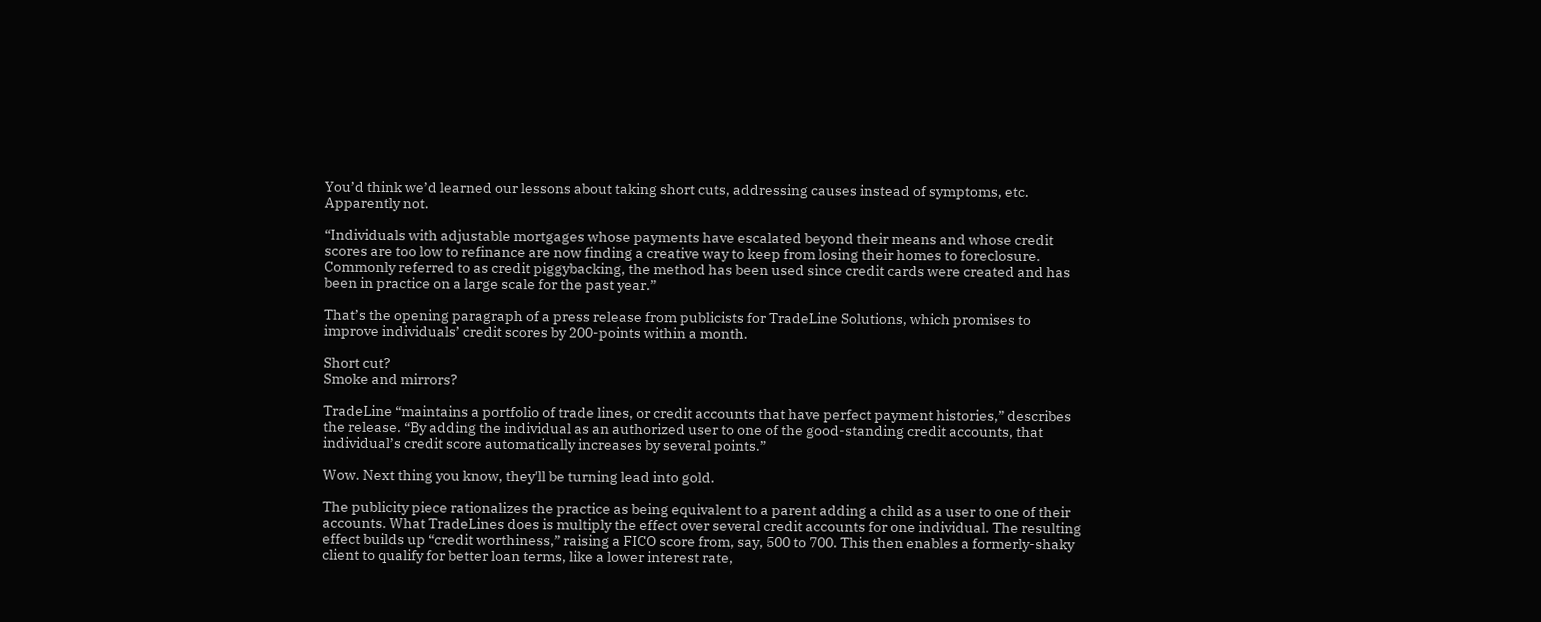You’d think we’d learned our lessons about taking short cuts, addressing causes instead of symptoms, etc. Apparently not.

“Individuals with adjustable mortgages whose payments have escalated beyond their means and whose credit scores are too low to refinance are now finding a creative way to keep from losing their homes to foreclosure. Commonly referred to as credit piggybacking, the method has been used since credit cards were created and has been in practice on a large scale for the past year.”

That’s the opening paragraph of a press release from publicists for TradeLine Solutions, which promises to improve individuals’ credit scores by 200-points within a month.

Short cut?
Smoke and mirrors?

TradeLine “maintains a portfolio of trade lines, or credit accounts that have perfect payment histories,” describes the release. “By adding the individual as an authorized user to one of the good-standing credit accounts, that individual’s credit score automatically increases by several points.”

Wow. Next thing you know, they'll be turning lead into gold.

The publicity piece rationalizes the practice as being equivalent to a parent adding a child as a user to one of their accounts. What TradeLines does is multiply the effect over several credit accounts for one individual. The resulting effect builds up “credit worthiness,” raising a FICO score from, say, 500 to 700. This then enables a formerly-shaky client to qualify for better loan terms, like a lower interest rate,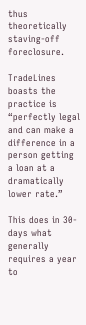thus theoretically staving-off foreclosure.

TradeLines boasts the practice is “perfectly legal and can make a difference in a person getting a loan at a dramatically lower rate.”

This does in 30-days what generally requires a year to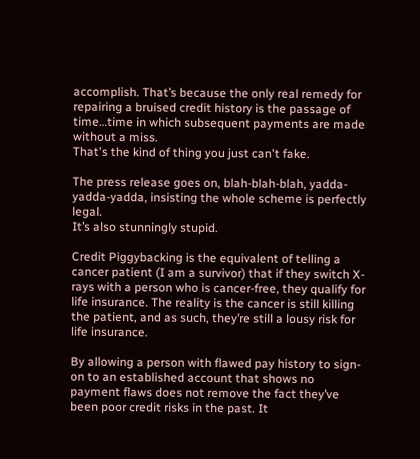accomplish. That’s because the only real remedy for repairing a bruised credit history is the passage of time…time in which subsequent payments are made without a miss.
That's the kind of thing you just can't fake.

The press release goes on, blah-blah-blah, yadda-yadda-yadda, insisting the whole scheme is perfectly legal.
It’s also stunningly stupid.

Credit Piggybacking is the equivalent of telling a cancer patient (I am a survivor) that if they switch X-rays with a person who is cancer-free, they qualify for life insurance. The reality is the cancer is still killing the patient, and as such, they’re still a lousy risk for life insurance.

By allowing a person with flawed pay history to sign-on to an established account that shows no payment flaws does not remove the fact they’ve been poor credit risks in the past. It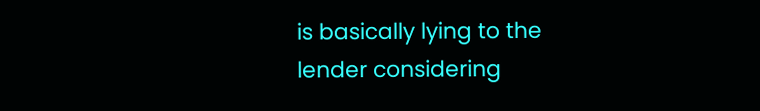is basically lying to the lender considering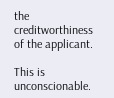the creditworthiness of the applicant.

This is unconscionable.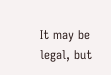It may be legal, but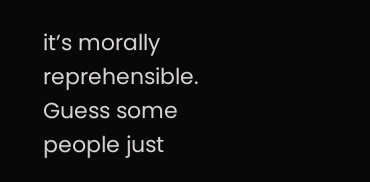it’s morally reprehensible.
Guess some people just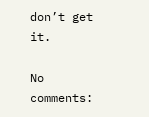don’t get it.

No comments: